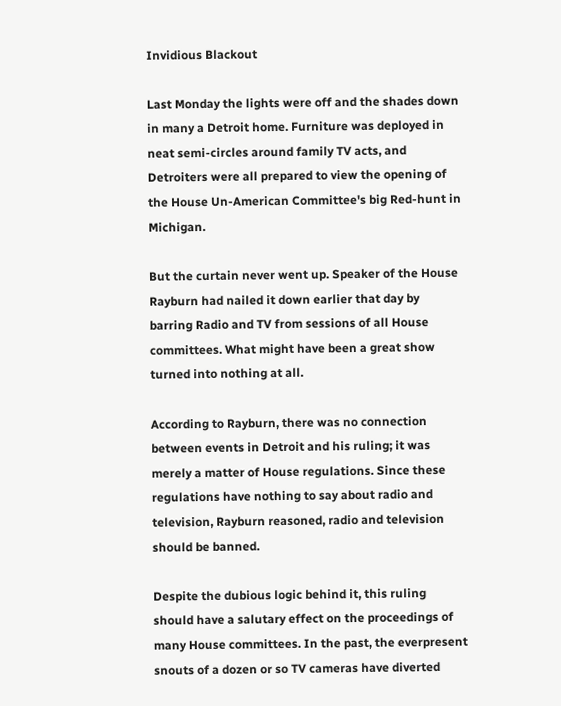Invidious Blackout

Last Monday the lights were off and the shades down in many a Detroit home. Furniture was deployed in neat semi-circles around family TV acts, and Detroiters were all prepared to view the opening of the House Un-American Committee's big Red-hunt in Michigan.

But the curtain never went up. Speaker of the House Rayburn had nailed it down earlier that day by barring Radio and TV from sessions of all House committees. What might have been a great show turned into nothing at all.

According to Rayburn, there was no connection between events in Detroit and his ruling; it was merely a matter of House regulations. Since these regulations have nothing to say about radio and television, Rayburn reasoned, radio and television should be banned.

Despite the dubious logic behind it, this ruling should have a salutary effect on the proceedings of many House committees. In the past, the everpresent snouts of a dozen or so TV cameras have diverted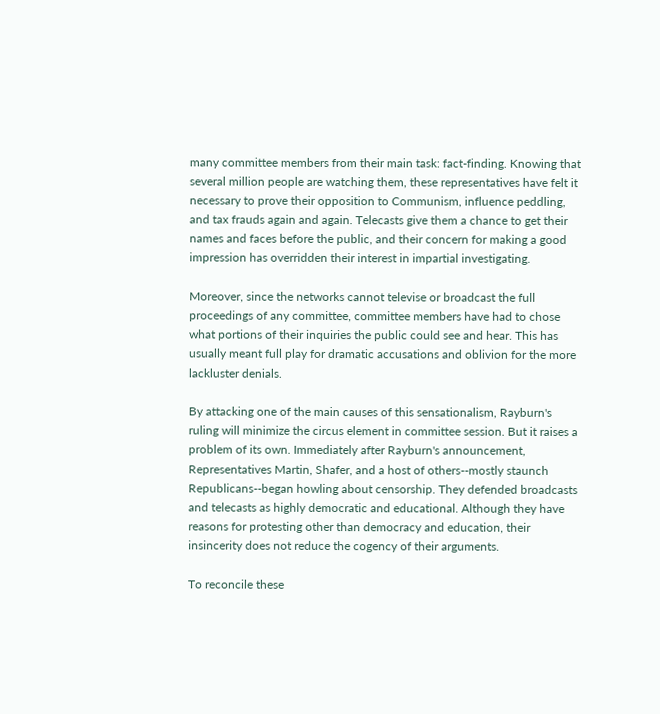many committee members from their main task: fact-finding. Knowing that several million people are watching them, these representatives have felt it necessary to prove their opposition to Communism, influence peddling, and tax frauds again and again. Telecasts give them a chance to get their names and faces before the public, and their concern for making a good impression has overridden their interest in impartial investigating.

Moreover, since the networks cannot televise or broadcast the full proceedings of any committee, committee members have had to chose what portions of their inquiries the public could see and hear. This has usually meant full play for dramatic accusations and oblivion for the more lackluster denials.

By attacking one of the main causes of this sensationalism, Rayburn's ruling will minimize the circus element in committee session. But it raises a problem of its own. Immediately after Rayburn's announcement, Representatives Martin, Shafer, and a host of others--mostly staunch Republicans--began howling about censorship. They defended broadcasts and telecasts as highly democratic and educational. Although they have reasons for protesting other than democracy and education, their insincerity does not reduce the cogency of their arguments.

To reconcile these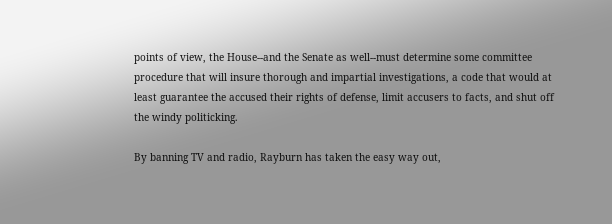points of view, the House--and the Senate as well--must determine some committee procedure that will insure thorough and impartial investigations, a code that would at least guarantee the accused their rights of defense, limit accusers to facts, and shut off the windy politicking.

By banning TV and radio, Rayburn has taken the easy way out,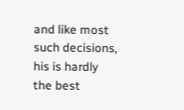and like most such decisions, his is hardly the best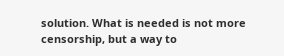solution. What is needed is not more censorship, but a way to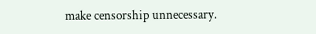make censorship unnecessary.